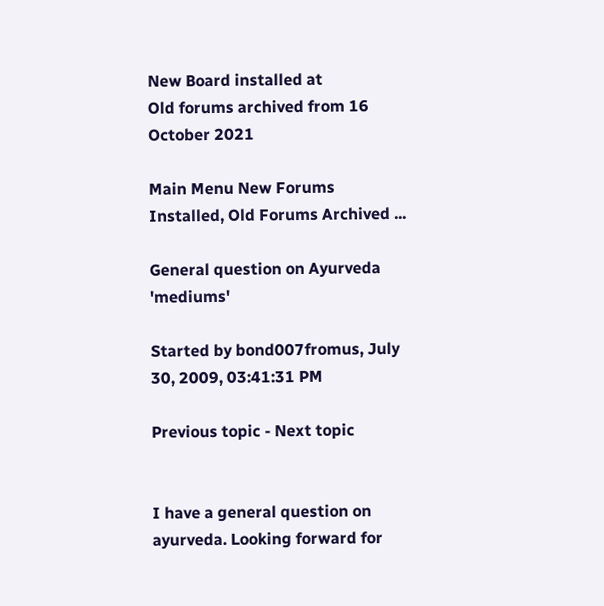New Board installed at
Old forums archived from 16 October 2021

Main Menu New Forums Installed, Old Forums Archived ...

General question on Ayurveda 'mediums'

Started by bond007fromus, July 30, 2009, 03:41:31 PM

Previous topic - Next topic


I have a general question on ayurveda. Looking forward for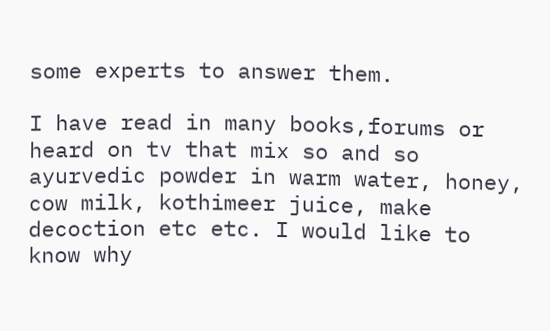some experts to answer them.

I have read in many books,forums or heard on tv that mix so and so ayurvedic powder in warm water, honey, cow milk, kothimeer juice, make decoction etc etc. I would like to know why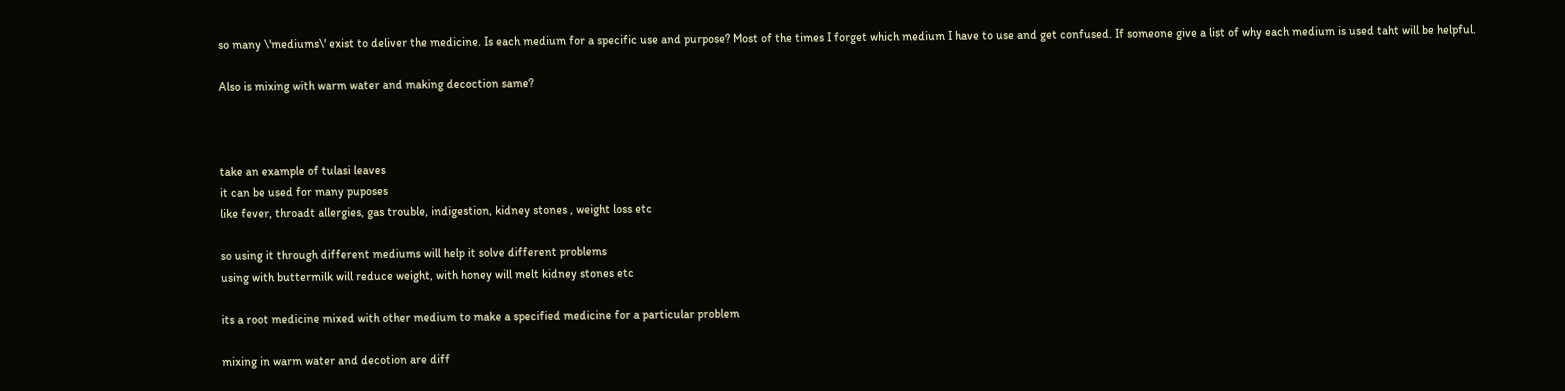so many \'mediums\' exist to deliver the medicine. Is each medium for a specific use and purpose? Most of the times I forget which medium I have to use and get confused. If someone give a list of why each medium is used taht will be helpful.

Also is mixing with warm water and making decoction same?



take an example of tulasi leaves
it can be used for many puposes
like fever, throadt allergies, gas trouble, indigestion, kidney stones , weight loss etc

so using it through different mediums will help it solve different problems
using with buttermilk will reduce weight, with honey will melt kidney stones etc

its a root medicine mixed with other medium to make a specified medicine for a particular problem

mixing in warm water and decotion are diff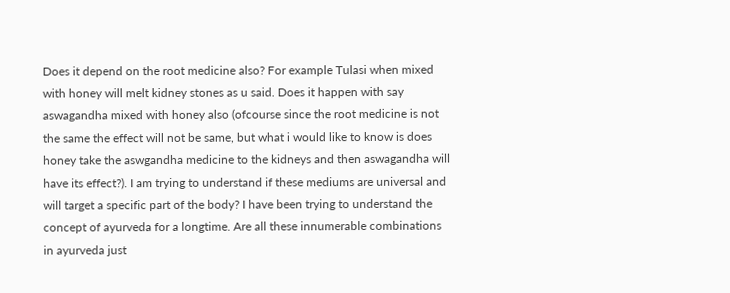Does it depend on the root medicine also? For example Tulasi when mixed with honey will melt kidney stones as u said. Does it happen with say aswagandha mixed with honey also (ofcourse since the root medicine is not the same the effect will not be same, but what i would like to know is does honey take the aswgandha medicine to the kidneys and then aswagandha will have its effect?). I am trying to understand if these mediums are universal and will target a specific part of the body? I have been trying to understand the concept of ayurveda for a longtime. Are all these innumerable combinations in ayurveda just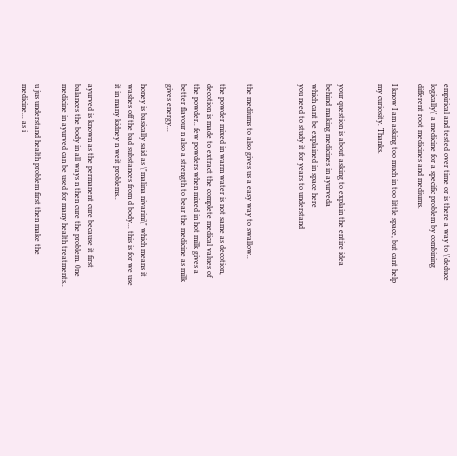empirical and tested over time or is there a way to \'deduce logically\' a medicine for a specific problem by combining different root medicines and mediums.

I know I am asking too much in too little space, but cant help my curiosity. Thanks.


your question is about asking to explain the entire idea behind making medicines in ayurveda
which cant be explained in space here
you need to study it for years to understand



the mediums to also gives us a easy way to swallow..

the powder mixed in warm water is not same as decotion, decotion is made to extract the complete medical values of the powder.. few powders when mixed in hot milk gives a better flavour n also a strength to bear the medicine as milk gives energy...

honey is basically said as \"malina nivarini\" which means it washes off the bad substances from d body... this is for we use it in many kidney n weit problems..

ayurved is known as the permanent cure because it first balances the body in all ways n then cure the problem. 0ne medicine in ayurved can be used for many health treatments..

u jus understand health problem first then make the medicine... as i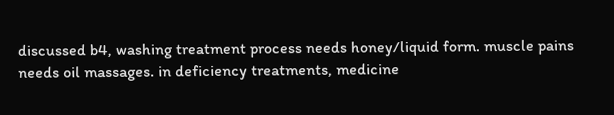discussed b4, washing treatment process needs honey/liquid form. muscle pains needs oil massages. in deficiency treatments, medicine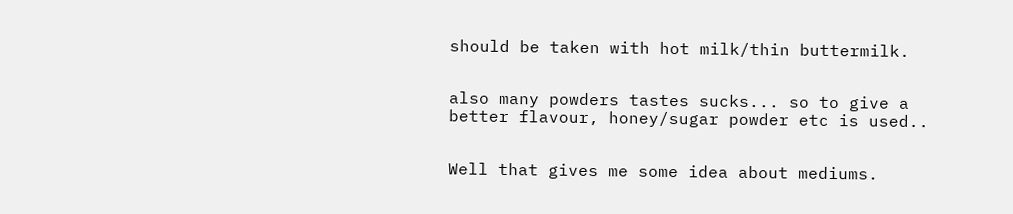should be taken with hot milk/thin buttermilk.


also many powders tastes sucks... so to give a better flavour, honey/sugar powder etc is used..


Well that gives me some idea about mediums.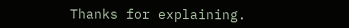Thanks for explaining.